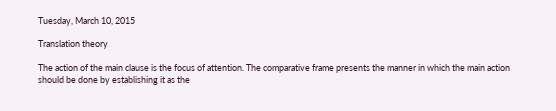Tuesday, March 10, 2015

Translation theory

The action of the main clause is the focus of attention. The comparative frame presents the manner in which the main action should be done by establishing it as the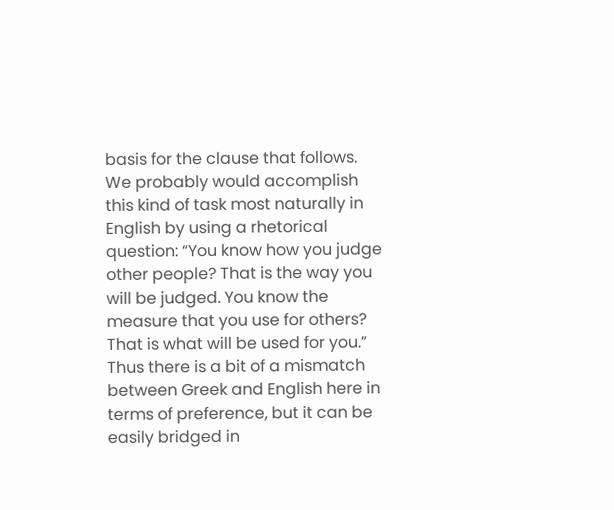basis for the clause that follows. We probably would accomplish this kind of task most naturally in English by using a rhetorical question: “You know how you judge other people? That is the way you will be judged. You know the measure that you use for others? That is what will be used for you.” Thus there is a bit of a mismatch between Greek and English here in terms of preference, but it can be easily bridged in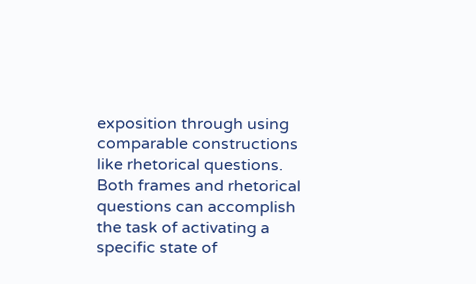exposition through using comparable constructions like rhetorical questions. Both frames and rhetorical questions can accomplish the task of activating a specific state of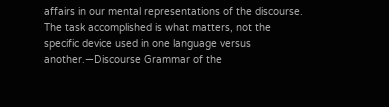affairs in our mental representations of the discourse. The task accomplished is what matters, not the specific device used in one language versus another.—Discourse Grammar of the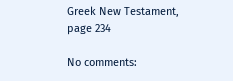Greek New Testament, page 234

No comments: